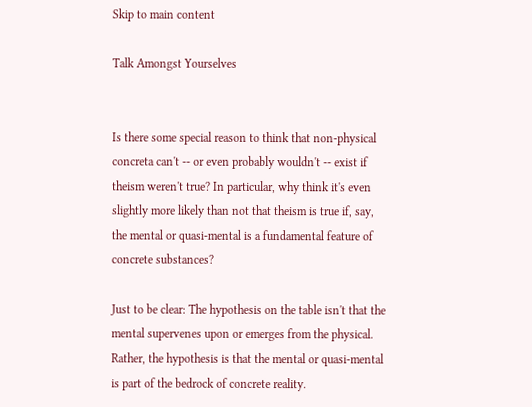Skip to main content

Talk Amongst Yourselves


Is there some special reason to think that non-physical concreta can't -- or even probably wouldn't -- exist if theism weren't true? In particular, why think it's even slightly more likely than not that theism is true if, say, the mental or quasi-mental is a fundamental feature of concrete substances?

Just to be clear: The hypothesis on the table isn't that the mental supervenes upon or emerges from the physical. Rather, the hypothesis is that the mental or quasi-mental is part of the bedrock of concrete reality.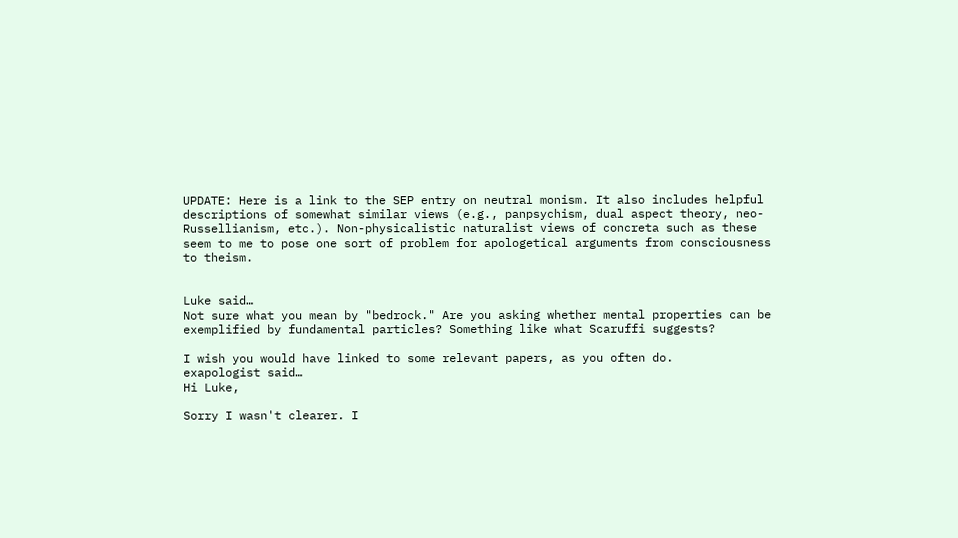UPDATE: Here is a link to the SEP entry on neutral monism. It also includes helpful descriptions of somewhat similar views (e.g., panpsychism, dual aspect theory, neo-Russellianism, etc.). Non-physicalistic naturalist views of concreta such as these seem to me to pose one sort of problem for apologetical arguments from consciousness to theism.


Luke said…
Not sure what you mean by "bedrock." Are you asking whether mental properties can be exemplified by fundamental particles? Something like what Scaruffi suggests?

I wish you would have linked to some relevant papers, as you often do.
exapologist said…
Hi Luke,

Sorry I wasn't clearer. I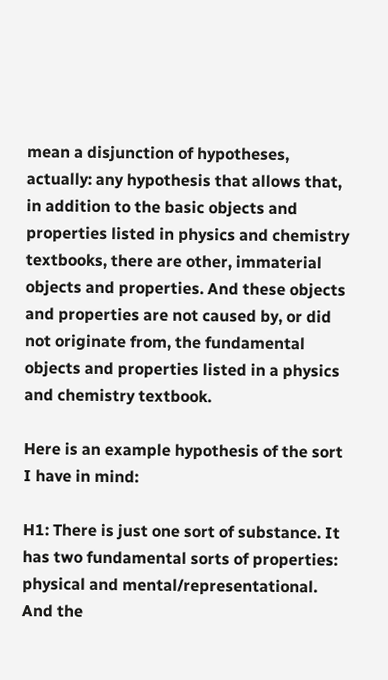mean a disjunction of hypotheses, actually: any hypothesis that allows that, in addition to the basic objects and properties listed in physics and chemistry textbooks, there are other, immaterial objects and properties. And these objects and properties are not caused by, or did not originate from, the fundamental objects and properties listed in a physics and chemistry textbook.

Here is an example hypothesis of the sort I have in mind:

H1: There is just one sort of substance. It has two fundamental sorts of properties: physical and mental/representational. And the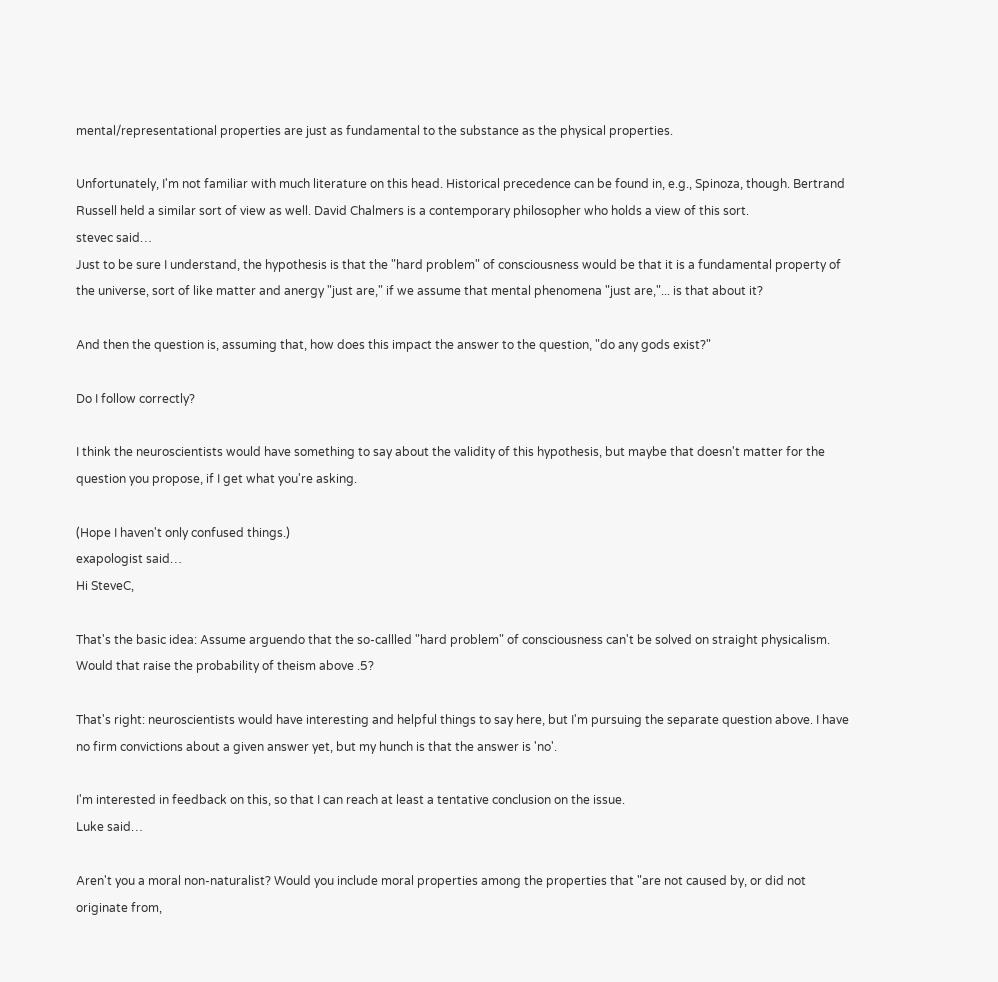mental/representational properties are just as fundamental to the substance as the physical properties.

Unfortunately, I'm not familiar with much literature on this head. Historical precedence can be found in, e.g., Spinoza, though. Bertrand Russell held a similar sort of view as well. David Chalmers is a contemporary philosopher who holds a view of this sort.
stevec said…
Just to be sure I understand, the hypothesis is that the "hard problem" of consciousness would be that it is a fundamental property of the universe, sort of like matter and anergy "just are," if we assume that mental phenomena "just are,"... is that about it?

And then the question is, assuming that, how does this impact the answer to the question, "do any gods exist?"

Do I follow correctly?

I think the neuroscientists would have something to say about the validity of this hypothesis, but maybe that doesn't matter for the question you propose, if I get what you're asking.

(Hope I haven't only confused things.)
exapologist said…
Hi SteveC,

That's the basic idea: Assume arguendo that the so-callled "hard problem" of consciousness can't be solved on straight physicalism. Would that raise the probability of theism above .5?

That's right: neuroscientists would have interesting and helpful things to say here, but I'm pursuing the separate question above. I have no firm convictions about a given answer yet, but my hunch is that the answer is 'no'.

I'm interested in feedback on this, so that I can reach at least a tentative conclusion on the issue.
Luke said…

Aren't you a moral non-naturalist? Would you include moral properties among the properties that "are not caused by, or did not originate from,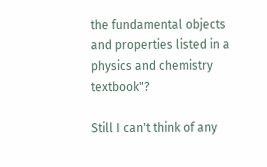the fundamental objects and properties listed in a physics and chemistry textbook"?

Still I can't think of any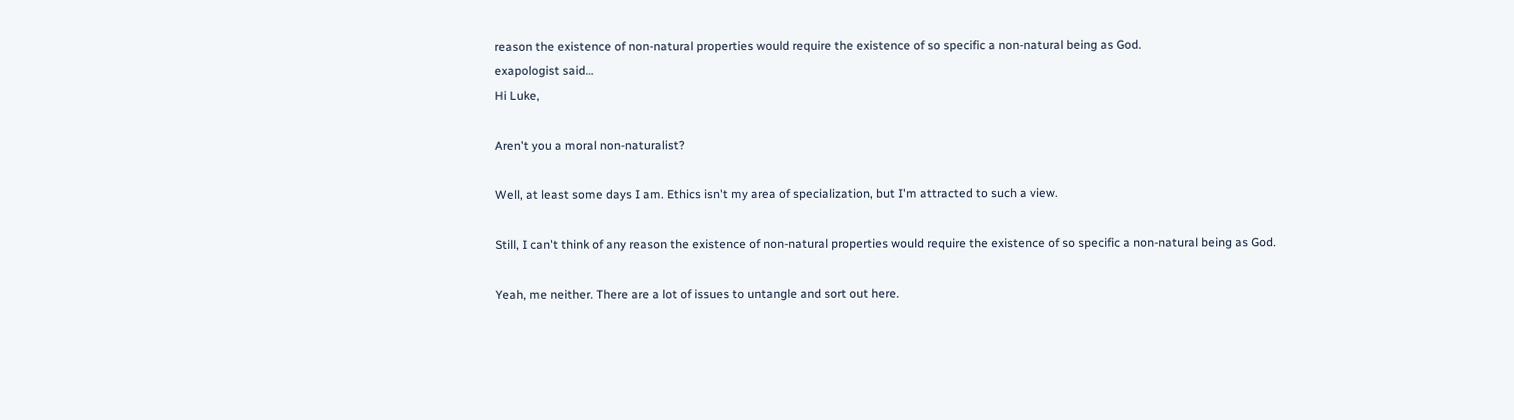reason the existence of non-natural properties would require the existence of so specific a non-natural being as God.
exapologist said…
Hi Luke,

Aren't you a moral non-naturalist?

Well, at least some days I am. Ethics isn't my area of specialization, but I'm attracted to such a view.

Still, I can't think of any reason the existence of non-natural properties would require the existence of so specific a non-natural being as God.

Yeah, me neither. There are a lot of issues to untangle and sort out here.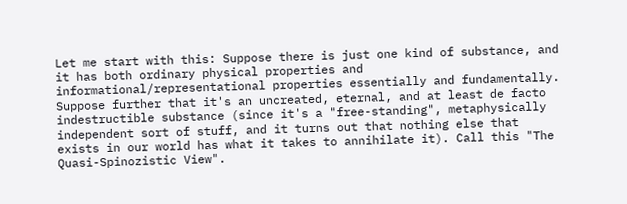Let me start with this: Suppose there is just one kind of substance, and it has both ordinary physical properties and informational/representational properties essentially and fundamentally. Suppose further that it's an uncreated, eternal, and at least de facto indestructible substance (since it's a "free-standing", metaphysically independent sort of stuff, and it turns out that nothing else that exists in our world has what it takes to annihilate it). Call this "The Quasi-Spinozistic View".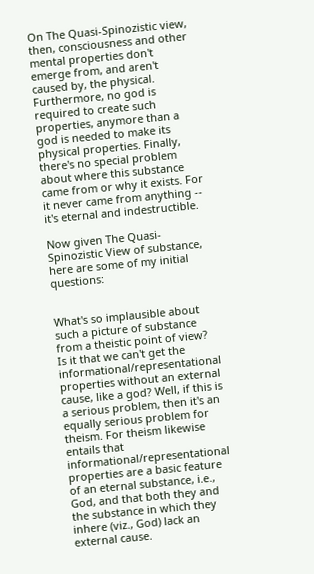On The Quasi-Spinozistic view, then, consciousness and other mental properties don't emerge from, and aren't caused by, the physical. Furthermore, no god is required to create such properties, anymore than a god is needed to make its physical properties. Finally, there's no special problem about where this substance came from or why it exists. For it never came from anything -- it's eternal and indestructible.

Now given The Quasi-Spinozistic View of substance, here are some of my initial questions:


What's so implausible about such a picture of substance from a theistic point of view? Is it that we can't get the informational/representational properties without an external cause, like a god? Well, if this is a serious problem, then it's an equally serious problem for theism. For theism likewise entails that informational/representational properties are a basic feature of an eternal substance, i.e., God, and that both they and the substance in which they inhere (viz., God) lack an external cause.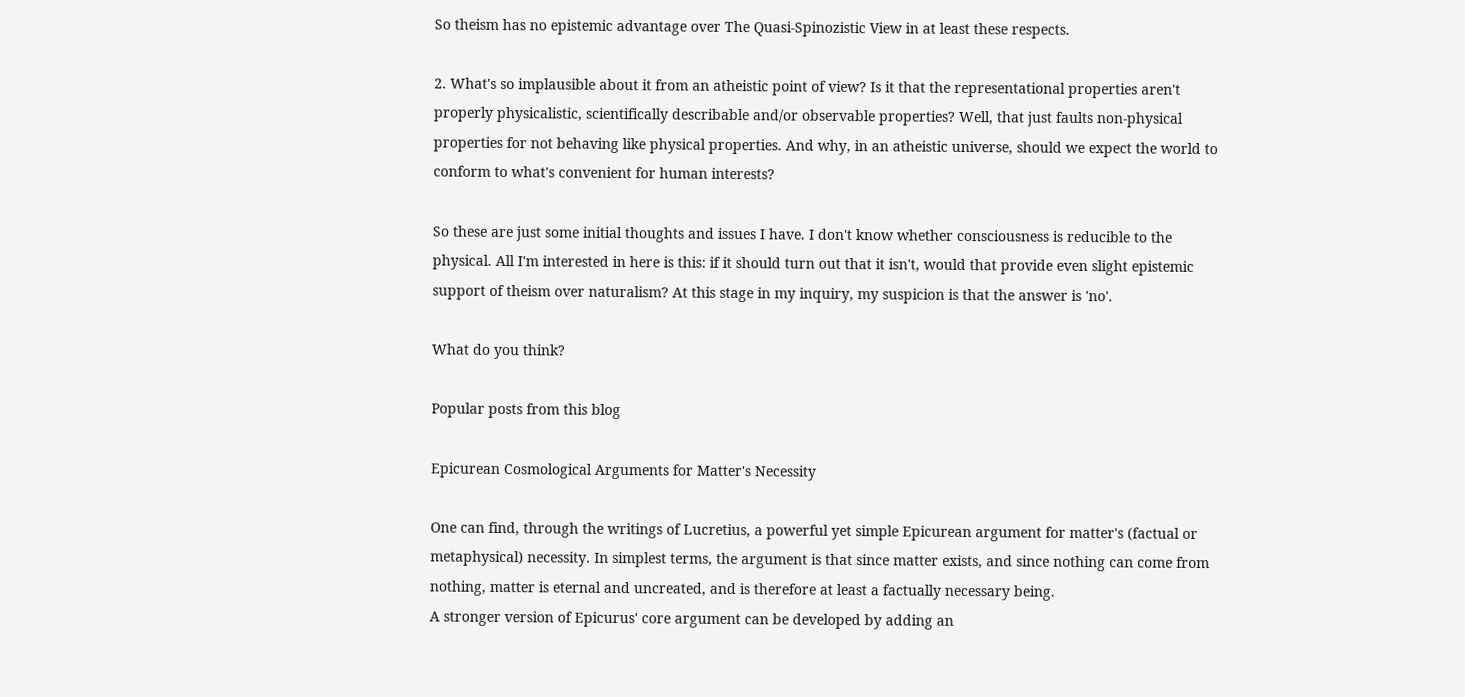So theism has no epistemic advantage over The Quasi-Spinozistic View in at least these respects.

2. What's so implausible about it from an atheistic point of view? Is it that the representational properties aren't properly physicalistic, scientifically describable and/or observable properties? Well, that just faults non-physical properties for not behaving like physical properties. And why, in an atheistic universe, should we expect the world to conform to what's convenient for human interests?

So these are just some initial thoughts and issues I have. I don't know whether consciousness is reducible to the physical. All I'm interested in here is this: if it should turn out that it isn't, would that provide even slight epistemic support of theism over naturalism? At this stage in my inquiry, my suspicion is that the answer is 'no'.

What do you think?

Popular posts from this blog

Epicurean Cosmological Arguments for Matter's Necessity

One can find, through the writings of Lucretius, a powerful yet simple Epicurean argument for matter's (factual or metaphysical) necessity. In simplest terms, the argument is that since matter exists, and since nothing can come from nothing, matter is eternal and uncreated, and is therefore at least a factually necessary being.
A stronger version of Epicurus' core argument can be developed by adding an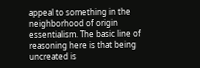appeal to something in the neighborhood of origin essentialism. The basic line of reasoning here is that being uncreated is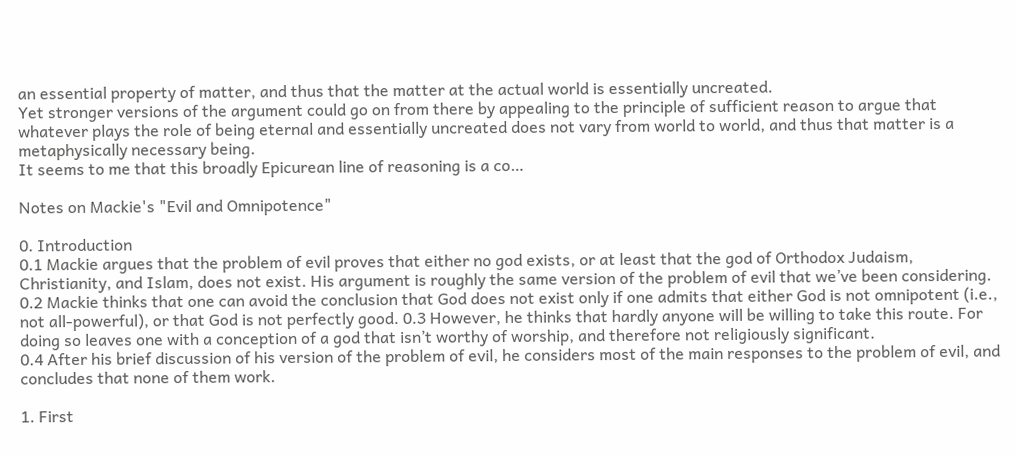an essential property of matter, and thus that the matter at the actual world is essentially uncreated.
Yet stronger versions of the argument could go on from there by appealing to the principle of sufficient reason to argue that whatever plays the role of being eternal and essentially uncreated does not vary from world to world, and thus that matter is a metaphysically necessary being.
It seems to me that this broadly Epicurean line of reasoning is a co…

Notes on Mackie's "Evil and Omnipotence"

0. Introduction
0.1 Mackie argues that the problem of evil proves that either no god exists, or at least that the god of Orthodox Judaism, Christianity, and Islam, does not exist. His argument is roughly the same version of the problem of evil that we’ve been considering.
0.2 Mackie thinks that one can avoid the conclusion that God does not exist only if one admits that either God is not omnipotent (i.e., not all-powerful), or that God is not perfectly good. 0.3 However, he thinks that hardly anyone will be willing to take this route. For doing so leaves one with a conception of a god that isn’t worthy of worship, and therefore not religiously significant.
0.4 After his brief discussion of his version of the problem of evil, he considers most of the main responses to the problem of evil, and concludes that none of them work.

1. First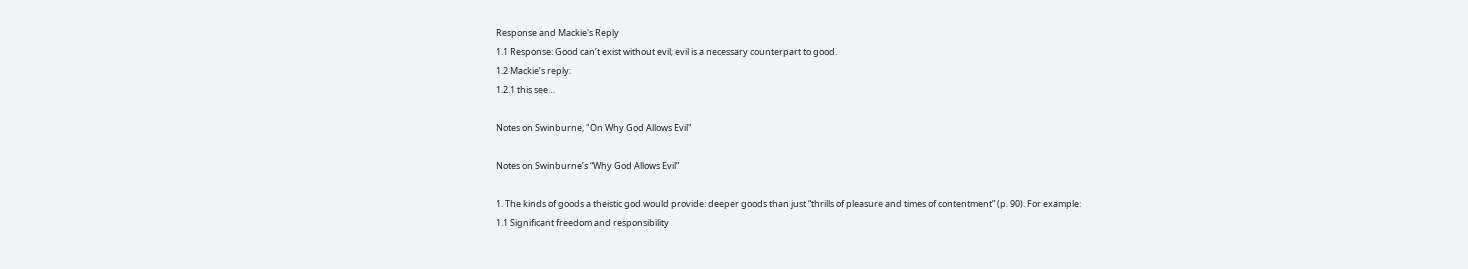Response and Mackie's Reply
1.1 Response: Good can’t exist without evil; evil is a necessary counterpart to good.
1.2 Mackie’s reply:
1.2.1 this see…

Notes on Swinburne, "On Why God Allows Evil"

Notes on Swinburne’s “Why God Allows Evil”

1. The kinds of goods a theistic god would provide: deeper goods than just “thrills of pleasure and times of contentment” (p. 90). For example:
1.1 Significant freedom and responsibility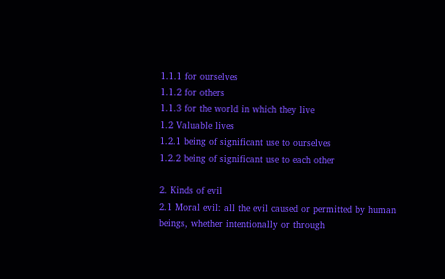1.1.1 for ourselves
1.1.2 for others
1.1.3 for the world in which they live
1.2 Valuable lives
1.2.1 being of significant use to ourselves
1.2.2 being of significant use to each other

2. Kinds of evil
2.1 Moral evil: all the evil caused or permitted by human beings, whether intentionally or through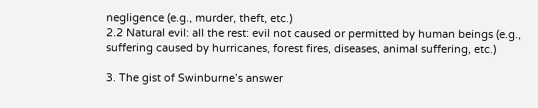negligence (e.g., murder, theft, etc.)
2.2 Natural evil: all the rest: evil not caused or permitted by human beings (e.g., suffering caused by hurricanes, forest fires, diseases, animal suffering, etc.)

3. The gist of Swinburne’s answer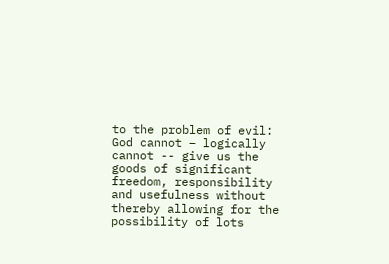to the problem of evil: God cannot – logically cannot -- give us the goods of significant freedom, responsibility and usefulness without thereby allowing for the possibility of lots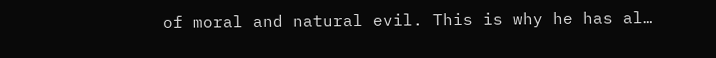of moral and natural evil. This is why he has al…